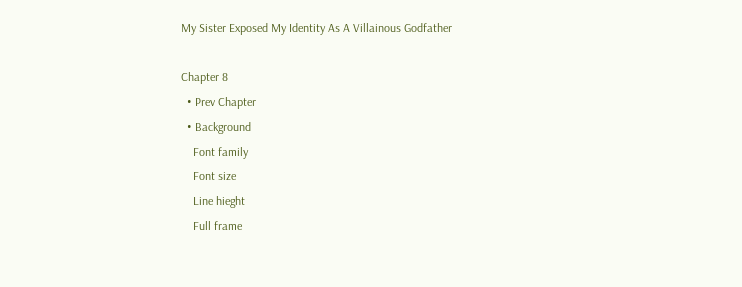My Sister Exposed My Identity As A Villainous Godfather

Chapter 8
  • Prev Chapter
  • Background
    Font family
    Font size
    Line hieght
    Full frame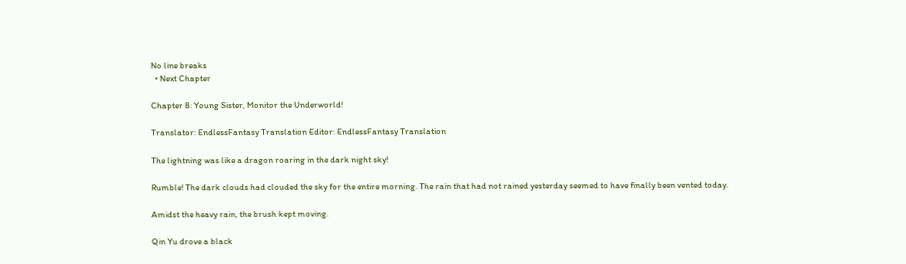No line breaks
  • Next Chapter

Chapter 8: Young Sister, Monitor the Underworld!

Translator: EndlessFantasy Translation Editor: EndlessFantasy Translation

The lightning was like a dragon roaring in the dark night sky!

Rumble! The dark clouds had clouded the sky for the entire morning. The rain that had not rained yesterday seemed to have finally been vented today.

Amidst the heavy rain, the brush kept moving.

Qin Yu drove a black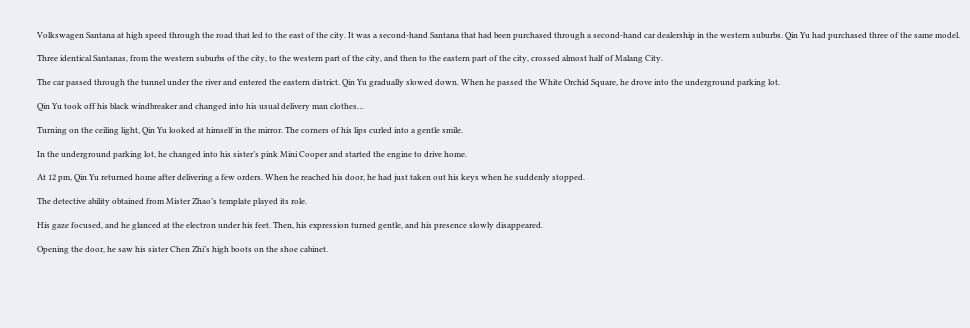Volkswagen Santana at high speed through the road that led to the east of the city. It was a second-hand Santana that had been purchased through a second-hand car dealership in the western suburbs. Qin Yu had purchased three of the same model.

Three identical Santanas, from the western suburbs of the city, to the western part of the city, and then to the eastern part of the city, crossed almost half of Malang City.

The car passed through the tunnel under the river and entered the eastern district. Qin Yu gradually slowed down. When he passed the White Orchid Square, he drove into the underground parking lot.

Qin Yu took off his black windbreaker and changed into his usual delivery man clothes…

Turning on the ceiling light, Qin Yu looked at himself in the mirror. The corners of his lips curled into a gentle smile.

In the underground parking lot, he changed into his sister’s pink Mini Cooper and started the engine to drive home.

At 12 pm, Qin Yu returned home after delivering a few orders. When he reached his door, he had just taken out his keys when he suddenly stopped.

The detective ability obtained from Mister Zhao’s template played its role.

His gaze focused, and he glanced at the electron under his feet. Then, his expression turned gentle, and his presence slowly disappeared.

Opening the door, he saw his sister Chen Zhi’s high boots on the shoe cabinet.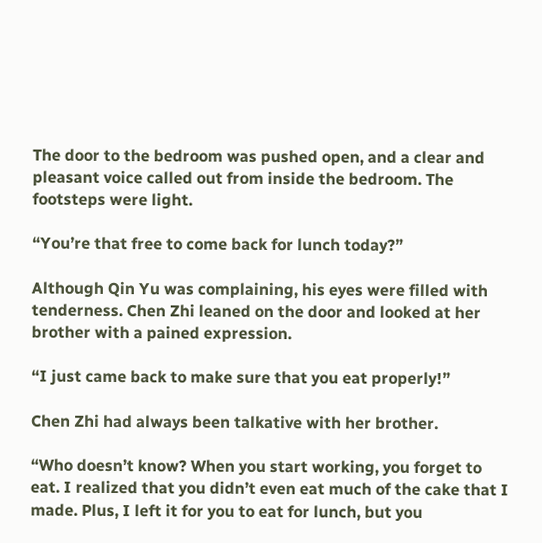The door to the bedroom was pushed open, and a clear and pleasant voice called out from inside the bedroom. The footsteps were light.

“You’re that free to come back for lunch today?”

Although Qin Yu was complaining, his eyes were filled with tenderness. Chen Zhi leaned on the door and looked at her brother with a pained expression.

“I just came back to make sure that you eat properly!”

Chen Zhi had always been talkative with her brother.

“Who doesn’t know? When you start working, you forget to eat. I realized that you didn’t even eat much of the cake that I made. Plus, I left it for you to eat for lunch, but you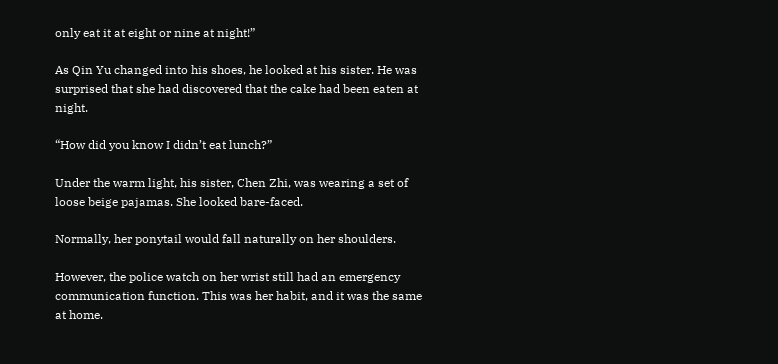only eat it at eight or nine at night!”

As Qin Yu changed into his shoes, he looked at his sister. He was surprised that she had discovered that the cake had been eaten at night.

“How did you know I didn’t eat lunch?”

Under the warm light, his sister, Chen Zhi, was wearing a set of loose beige pajamas. She looked bare-faced.

Normally, her ponytail would fall naturally on her shoulders.

However, the police watch on her wrist still had an emergency communication function. This was her habit, and it was the same at home.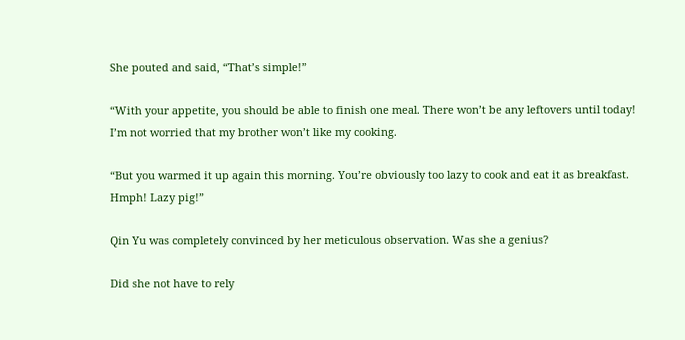She pouted and said, “That’s simple!”

“With your appetite, you should be able to finish one meal. There won’t be any leftovers until today! I’m not worried that my brother won’t like my cooking.

“But you warmed it up again this morning. You’re obviously too lazy to cook and eat it as breakfast. Hmph! Lazy pig!”

Qin Yu was completely convinced by her meticulous observation. Was she a genius?

Did she not have to rely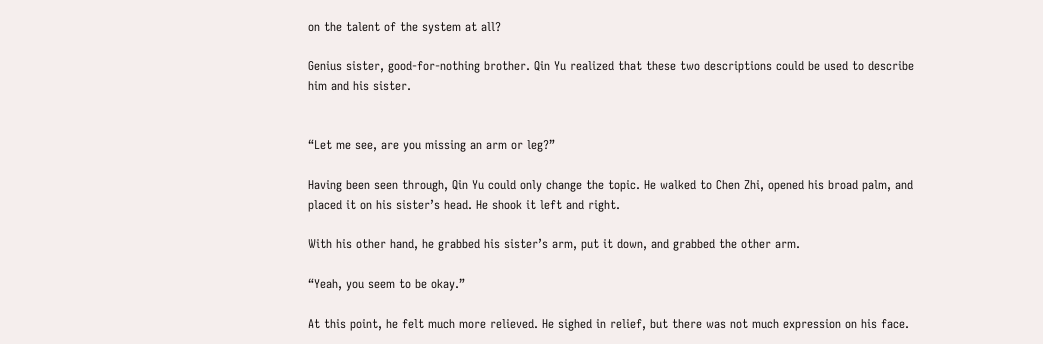on the talent of the system at all?

Genius sister, good-for-nothing brother. Qin Yu realized that these two descriptions could be used to describe him and his sister.


“Let me see, are you missing an arm or leg?”

Having been seen through, Qin Yu could only change the topic. He walked to Chen Zhi, opened his broad palm, and placed it on his sister’s head. He shook it left and right.

With his other hand, he grabbed his sister’s arm, put it down, and grabbed the other arm.

“Yeah, you seem to be okay.”

At this point, he felt much more relieved. He sighed in relief, but there was not much expression on his face.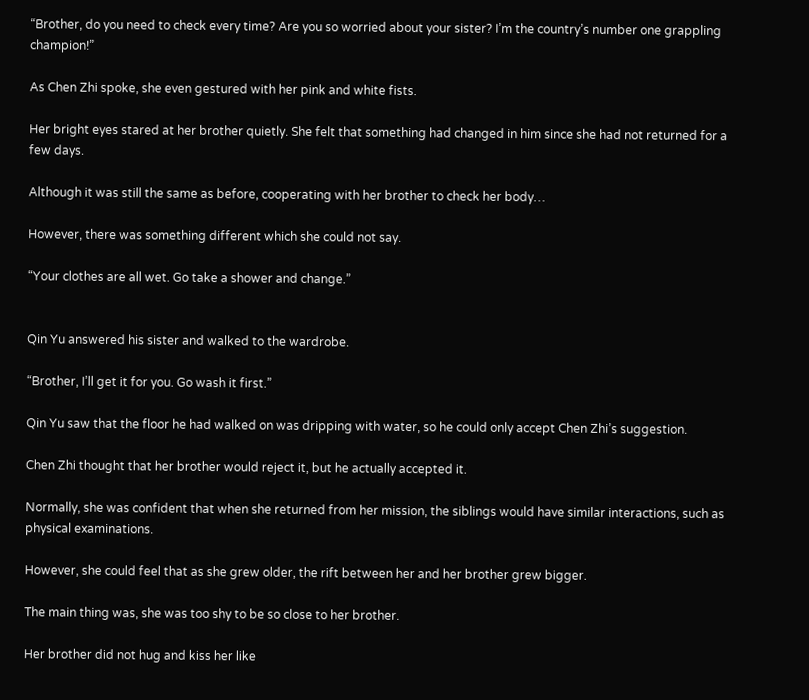“Brother, do you need to check every time? Are you so worried about your sister? I’m the country’s number one grappling champion!”

As Chen Zhi spoke, she even gestured with her pink and white fists.

Her bright eyes stared at her brother quietly. She felt that something had changed in him since she had not returned for a few days.

Although it was still the same as before, cooperating with her brother to check her body…

However, there was something different which she could not say.

“Your clothes are all wet. Go take a shower and change.”


Qin Yu answered his sister and walked to the wardrobe.

“Brother, I’ll get it for you. Go wash it first.”

Qin Yu saw that the floor he had walked on was dripping with water, so he could only accept Chen Zhi’s suggestion.

Chen Zhi thought that her brother would reject it, but he actually accepted it.

Normally, she was confident that when she returned from her mission, the siblings would have similar interactions, such as physical examinations.

However, she could feel that as she grew older, the rift between her and her brother grew bigger.

The main thing was, she was too shy to be so close to her brother.

Her brother did not hug and kiss her like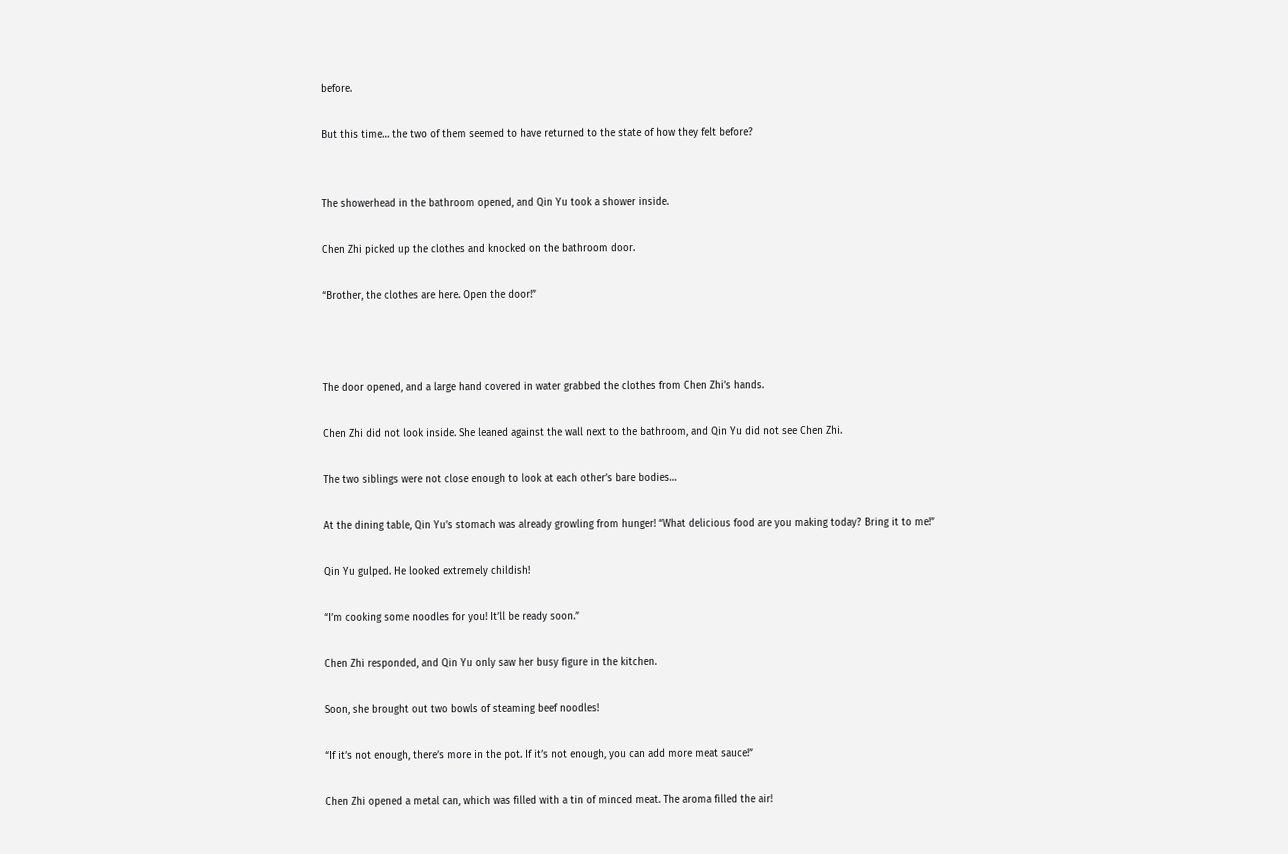before.

But this time… the two of them seemed to have returned to the state of how they felt before?


The showerhead in the bathroom opened, and Qin Yu took a shower inside.

Chen Zhi picked up the clothes and knocked on the bathroom door.

“Brother, the clothes are here. Open the door!”



The door opened, and a large hand covered in water grabbed the clothes from Chen Zhi’s hands.

Chen Zhi did not look inside. She leaned against the wall next to the bathroom, and Qin Yu did not see Chen Zhi.

The two siblings were not close enough to look at each other’s bare bodies…

At the dining table, Qin Yu’s stomach was already growling from hunger! “What delicious food are you making today? Bring it to me!”

Qin Yu gulped. He looked extremely childish!

“I’m cooking some noodles for you! It’ll be ready soon.”

Chen Zhi responded, and Qin Yu only saw her busy figure in the kitchen.

Soon, she brought out two bowls of steaming beef noodles!

“If it’s not enough, there’s more in the pot. If it’s not enough, you can add more meat sauce!”

Chen Zhi opened a metal can, which was filled with a tin of minced meat. The aroma filled the air!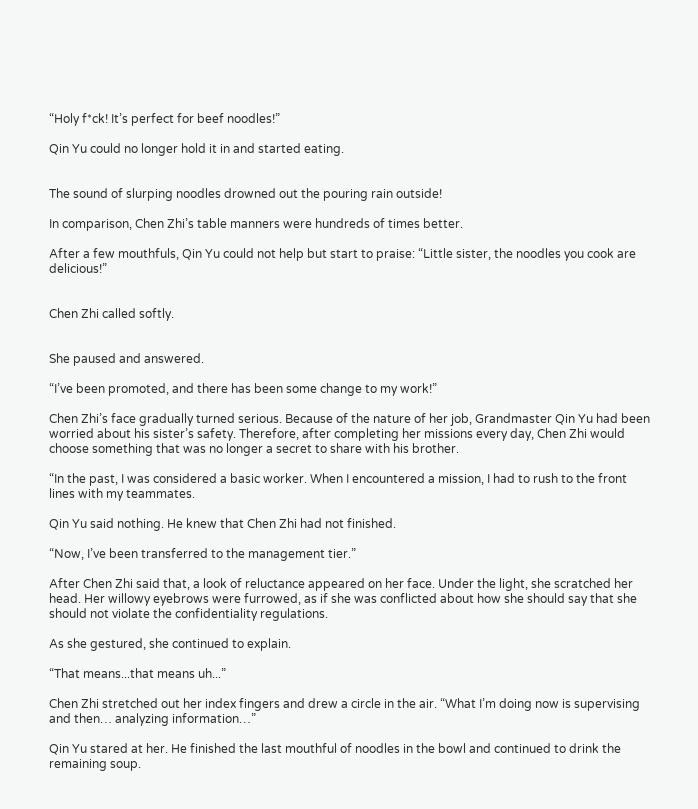“Holy f*ck! It’s perfect for beef noodles!”

Qin Yu could no longer hold it in and started eating.


The sound of slurping noodles drowned out the pouring rain outside!

In comparison, Chen Zhi’s table manners were hundreds of times better.

After a few mouthfuls, Qin Yu could not help but start to praise: “Little sister, the noodles you cook are delicious!”


Chen Zhi called softly.


She paused and answered.

“I’ve been promoted, and there has been some change to my work!”

Chen Zhi’s face gradually turned serious. Because of the nature of her job, Grandmaster Qin Yu had been worried about his sister’s safety. Therefore, after completing her missions every day, Chen Zhi would choose something that was no longer a secret to share with his brother.

“In the past, I was considered a basic worker. When I encountered a mission, I had to rush to the front lines with my teammates.

Qin Yu said nothing. He knew that Chen Zhi had not finished.

“Now, I’ve been transferred to the management tier.”

After Chen Zhi said that, a look of reluctance appeared on her face. Under the light, she scratched her head. Her willowy eyebrows were furrowed, as if she was conflicted about how she should say that she should not violate the confidentiality regulations.

As she gestured, she continued to explain.

“That means...that means uh...”

Chen Zhi stretched out her index fingers and drew a circle in the air. “What I’m doing now is supervising and then… analyzing information…”

Qin Yu stared at her. He finished the last mouthful of noodles in the bowl and continued to drink the remaining soup.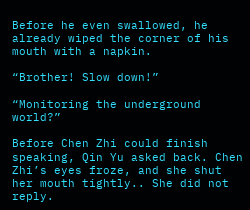Before he even swallowed, he already wiped the corner of his mouth with a napkin.

“Brother! Slow down!”

“Monitoring the underground world?”

Before Chen Zhi could finish speaking, Qin Yu asked back. Chen Zhi’s eyes froze, and she shut her mouth tightly.. She did not reply.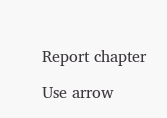Report chapter

Use arrow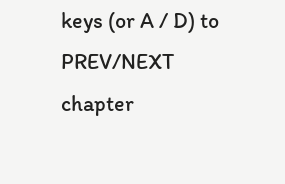keys (or A / D) to PREV/NEXT chapter